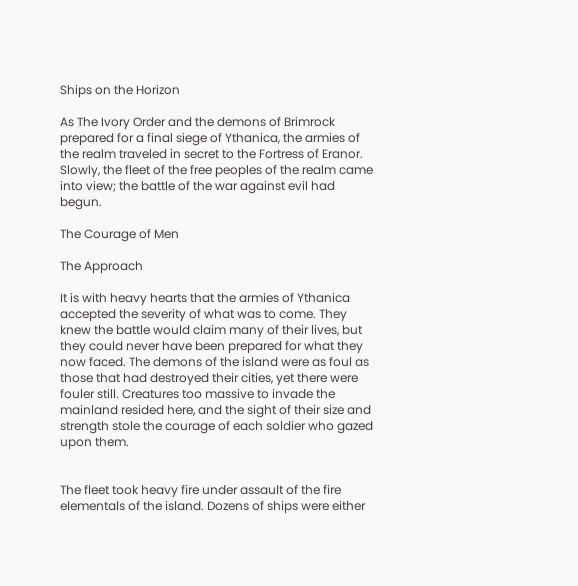Ships on the Horizon

As The Ivory Order and the demons of Brimrock prepared for a final siege of Ythanica, the armies of the realm traveled in secret to the Fortress of Eranor. Slowly, the fleet of the free peoples of the realm came into view; the battle of the war against evil had begun.

The Courage of Men

The Approach

It is with heavy hearts that the armies of Ythanica accepted the severity of what was to come. They knew the battle would claim many of their lives, but they could never have been prepared for what they now faced. The demons of the island were as foul as those that had destroyed their cities, yet there were fouler still. Creatures too massive to invade the mainland resided here, and the sight of their size and strength stole the courage of each soldier who gazed upon them.


The fleet took heavy fire under assault of the fire elementals of the island. Dozens of ships were either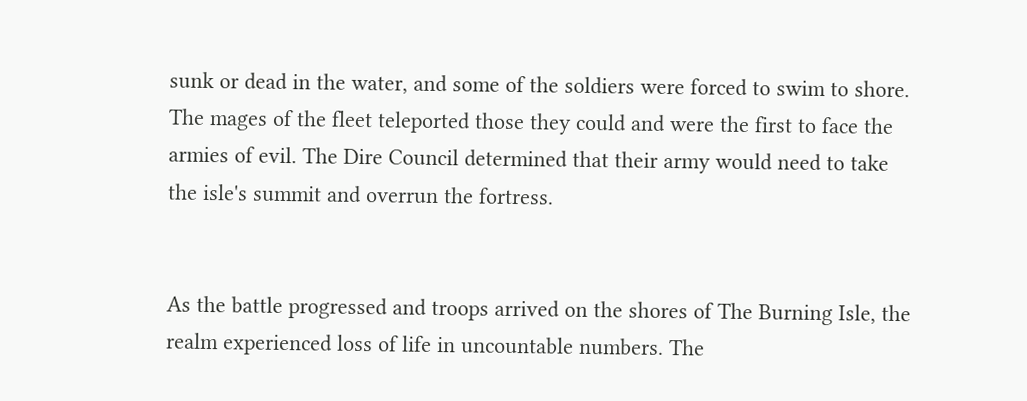sunk or dead in the water, and some of the soldiers were forced to swim to shore. The mages of the fleet teleported those they could and were the first to face the armies of evil. The Dire Council determined that their army would need to take the isle's summit and overrun the fortress.


As the battle progressed and troops arrived on the shores of The Burning Isle, the realm experienced loss of life in uncountable numbers. The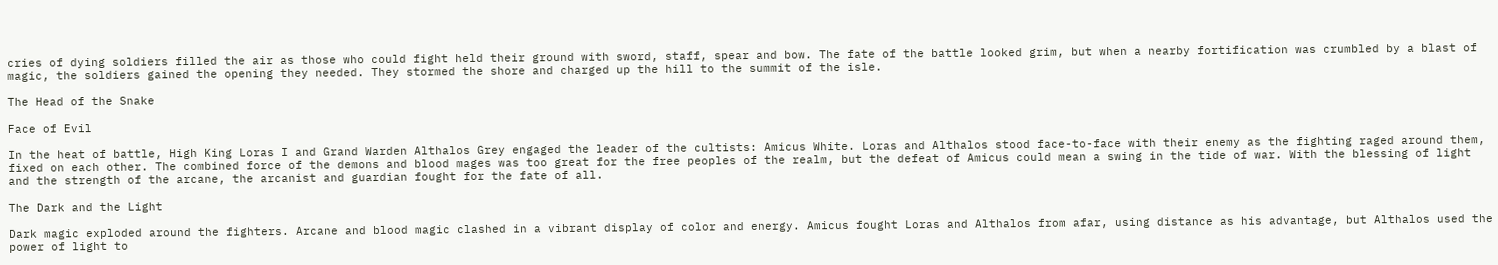cries of dying soldiers filled the air as those who could fight held their ground with sword, staff, spear and bow. The fate of the battle looked grim, but when a nearby fortification was crumbled by a blast of magic, the soldiers gained the opening they needed. They stormed the shore and charged up the hill to the summit of the isle.

The Head of the Snake

Face of Evil

In the heat of battle, High King Loras I and Grand Warden Althalos Grey engaged the leader of the cultists: Amicus White. Loras and Althalos stood face-to-face with their enemy as the fighting raged around them, fixed on each other. The combined force of the demons and blood mages was too great for the free peoples of the realm, but the defeat of Amicus could mean a swing in the tide of war. With the blessing of light and the strength of the arcane, the arcanist and guardian fought for the fate of all.

The Dark and the Light

Dark magic exploded around the fighters. Arcane and blood magic clashed in a vibrant display of color and energy. Amicus fought Loras and Althalos from afar, using distance as his advantage, but Althalos used the power of light to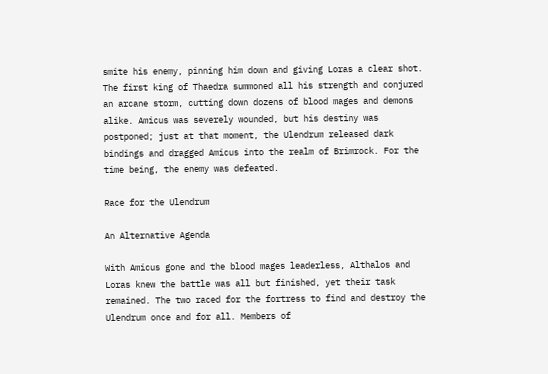smite his enemy, pinning him down and giving Loras a clear shot. The first king of Thaedra summoned all his strength and conjured an arcane storm, cutting down dozens of blood mages and demons alike. Amicus was severely wounded, but his destiny was postponed; just at that moment, the Ulendrum released dark bindings and dragged Amicus into the realm of Brimrock. For the time being, the enemy was defeated.

Race for the Ulendrum

An Alternative Agenda

With Amicus gone and the blood mages leaderless, Althalos and Loras knew the battle was all but finished, yet their task remained. The two raced for the fortress to find and destroy the Ulendrum once and for all. Members of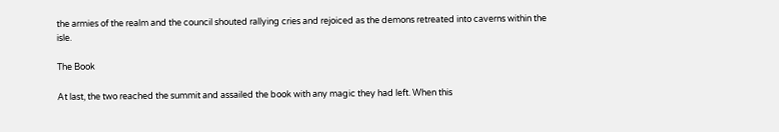the armies of the realm and the council shouted rallying cries and rejoiced as the demons retreated into caverns within the isle.

The Book

At last, the two reached the summit and assailed the book with any magic they had left. When this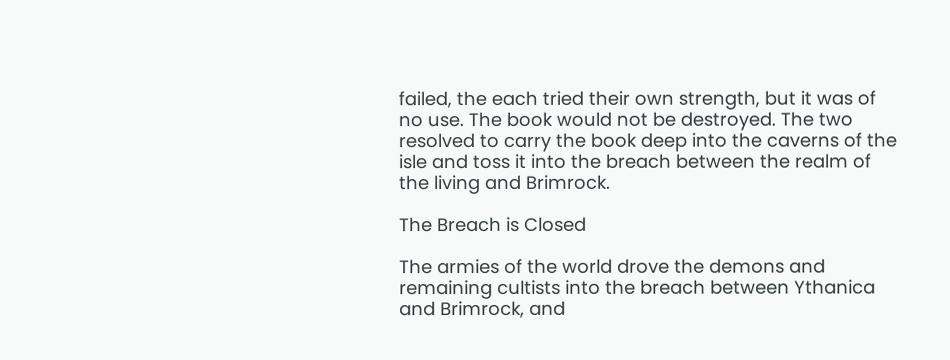failed, the each tried their own strength, but it was of no use. The book would not be destroyed. The two resolved to carry the book deep into the caverns of the isle and toss it into the breach between the realm of the living and Brimrock.

The Breach is Closed

The armies of the world drove the demons and remaining cultists into the breach between Ythanica and Brimrock, and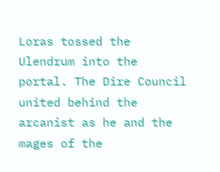Loras tossed the Ulendrum into the portal. The Dire Council united behind the arcanist as he and the mages of the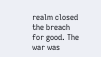realm closed the breach for good. The war was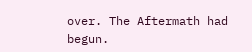over. The Aftermath had begun.